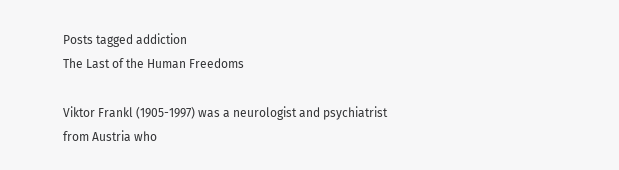Posts tagged addiction
The Last of the Human Freedoms

Viktor Frankl (1905-1997) was a neurologist and psychiatrist from Austria who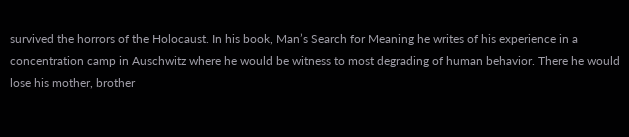survived the horrors of the Holocaust. In his book, Man’s Search for Meaning he writes of his experience in a  concentration camp in Auschwitz where he would be witness to most degrading of human behavior. There he would lose his mother, brother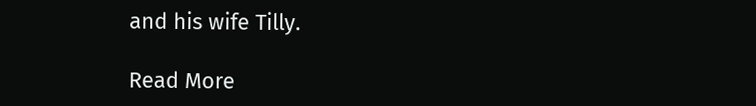and his wife Tilly.

Read More